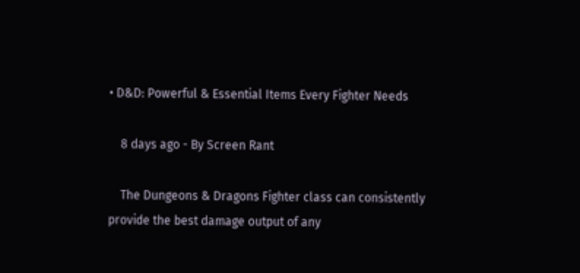• D&D: Powerful & Essential Items Every Fighter Needs

    8 days ago - By Screen Rant

    The Dungeons & Dragons Fighter class can consistently provide the best damage output of any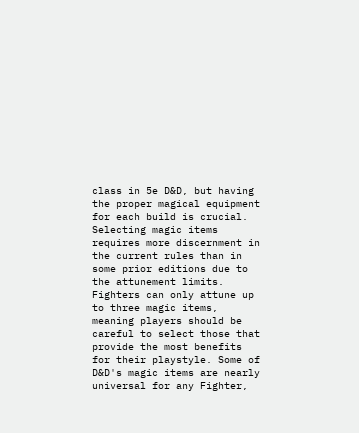class in 5e D&D, but having the proper magical equipment for each build is crucial. Selecting magic items requires more discernment in the current rules than in some prior editions due to the attunement limits. Fighters can only attune up to three magic items, meaning players should be careful to select those that provide the most benefits for their playstyle. Some of D&D's magic items are nearly universal for any Fighter,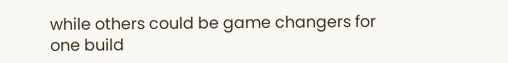while others could be game changers for one build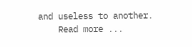and useless to another.
    Read more ...